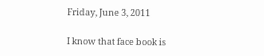Friday, June 3, 2011

I know that face book is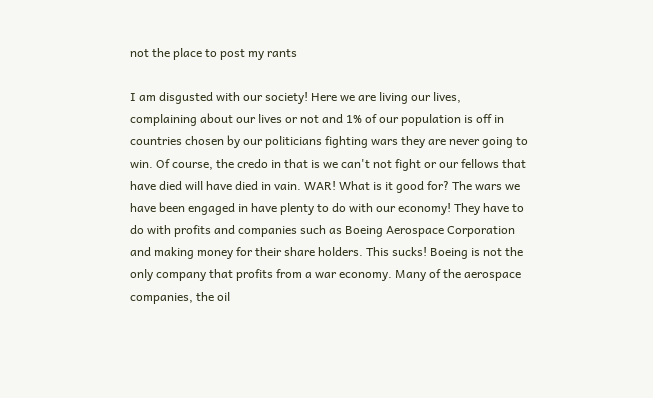not the place to post my rants

I am disgusted with our society! Here we are living our lives, complaining about our lives or not and 1% of our population is off in countries chosen by our politicians fighting wars they are never going to win. Of course, the credo in that is we can't not fight or our fellows that have died will have died in vain. WAR! What is it good for? The wars we have been engaged in have plenty to do with our economy! They have to do with profits and companies such as Boeing Aerospace Corporation and making money for their share holders. This sucks! Boeing is not the only company that profits from a war economy. Many of the aerospace companies, the oil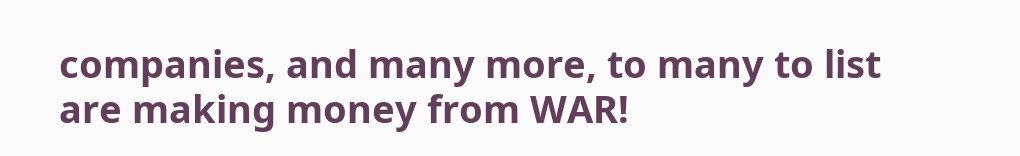companies, and many more, to many to list are making money from WAR!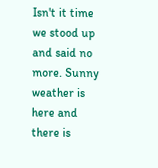Isn't it time we stood up and said no more. Sunny weather is here and there is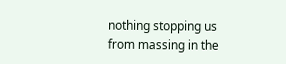nothing stopping us from massing in the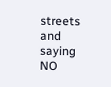streets and saying NO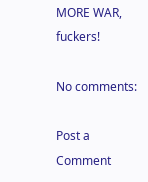MORE WAR, fuckers!

No comments:

Post a Comment